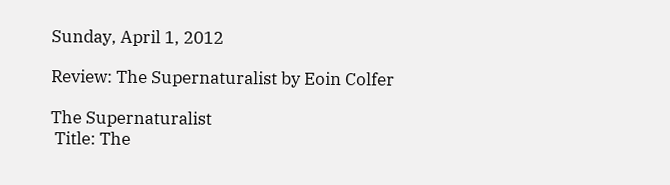Sunday, April 1, 2012

Review: The Supernaturalist by Eoin Colfer

The Supernaturalist
 Title: The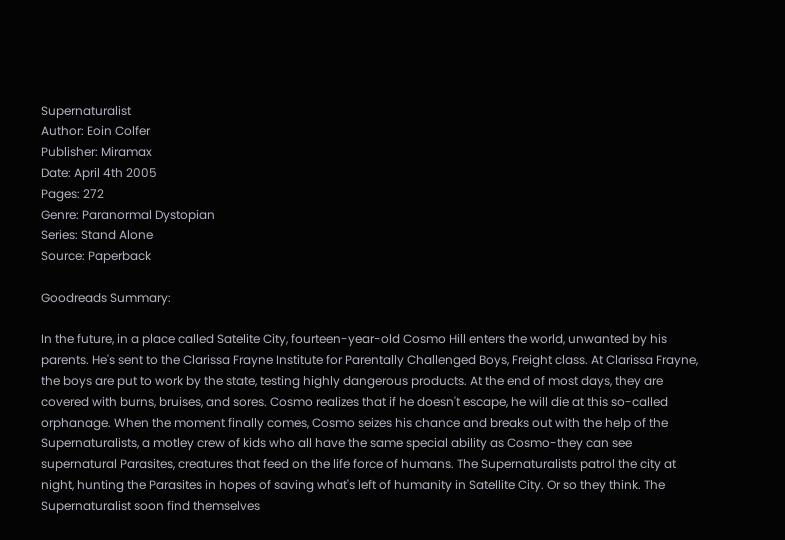Supernaturalist
Author: Eoin Colfer
Publisher: Miramax
Date: April 4th 2005
Pages: 272
Genre: Paranormal Dystopian
Series: Stand Alone
Source: Paperback

Goodreads Summary:

In the future, in a place called Satelite City, fourteen-year-old Cosmo Hill enters the world, unwanted by his parents. He's sent to the Clarissa Frayne Institute for Parentally Challenged Boys, Freight class. At Clarissa Frayne, the boys are put to work by the state, testing highly dangerous products. At the end of most days, they are covered with burns, bruises, and sores. Cosmo realizes that if he doesn't escape, he will die at this so-called orphanage. When the moment finally comes, Cosmo seizes his chance and breaks out with the help of the Supernaturalists, a motley crew of kids who all have the same special ability as Cosmo-they can see supernatural Parasites, creatures that feed on the life force of humans. The Supernaturalists patrol the city at night, hunting the Parasites in hopes of saving what's left of humanity in Satellite City. Or so they think. The Supernaturalist soon find themselves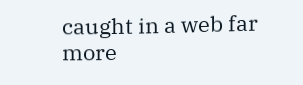caught in a web far more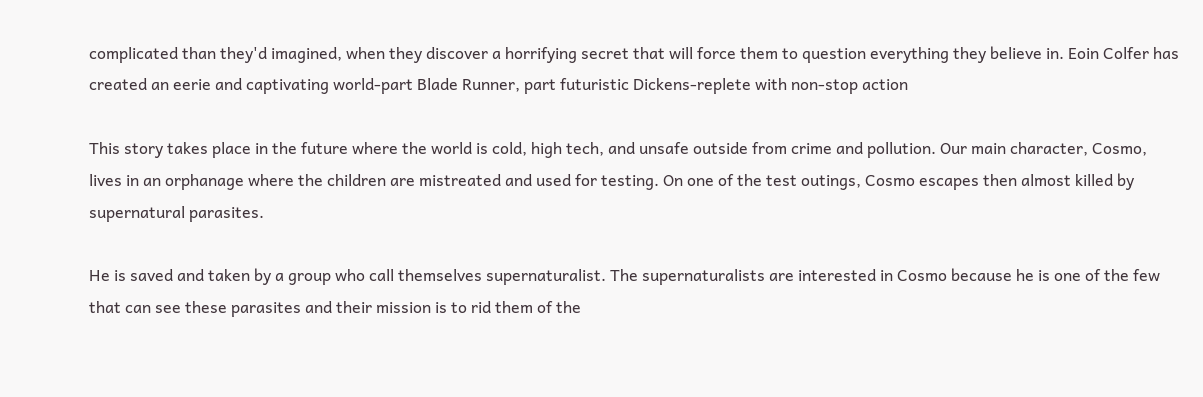complicated than they'd imagined, when they discover a horrifying secret that will force them to question everything they believe in. Eoin Colfer has created an eerie and captivating world-part Blade Runner, part futuristic Dickens-replete with non-stop action

This story takes place in the future where the world is cold, high tech, and unsafe outside from crime and pollution. Our main character, Cosmo, lives in an orphanage where the children are mistreated and used for testing. On one of the test outings, Cosmo escapes then almost killed by supernatural parasites.

He is saved and taken by a group who call themselves supernaturalist. The supernaturalists are interested in Cosmo because he is one of the few that can see these parasites and their mission is to rid them of the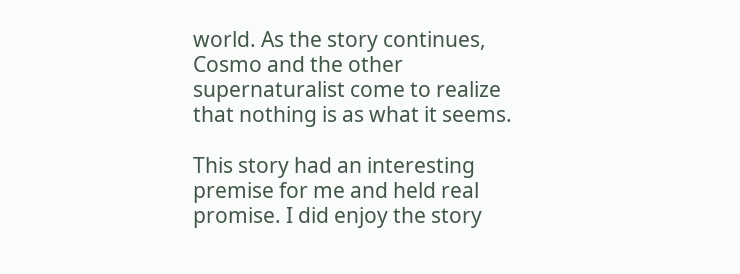world. As the story continues, Cosmo and the other supernaturalist come to realize that nothing is as what it seems.

This story had an interesting premise for me and held real promise. I did enjoy the story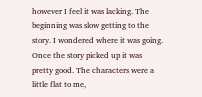however I feel it was lacking. The beginning was slow getting to the story. I wondered where it was going. Once the story picked up it was pretty good. The characters were a little flat to me,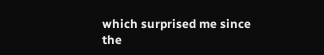which surprised me since the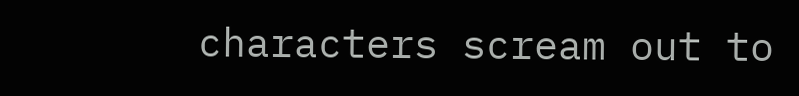characters scream out to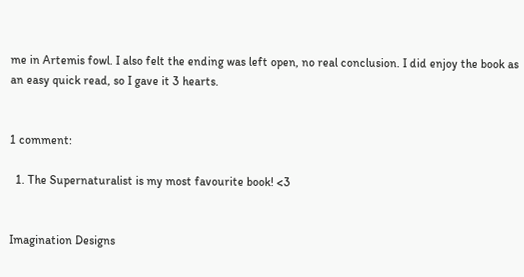me in Artemis fowl. I also felt the ending was left open, no real conclusion. I did enjoy the book as an easy quick read, so I gave it 3 hearts.


1 comment:

  1. The Supernaturalist is my most favourite book! <3


Imagination Designs